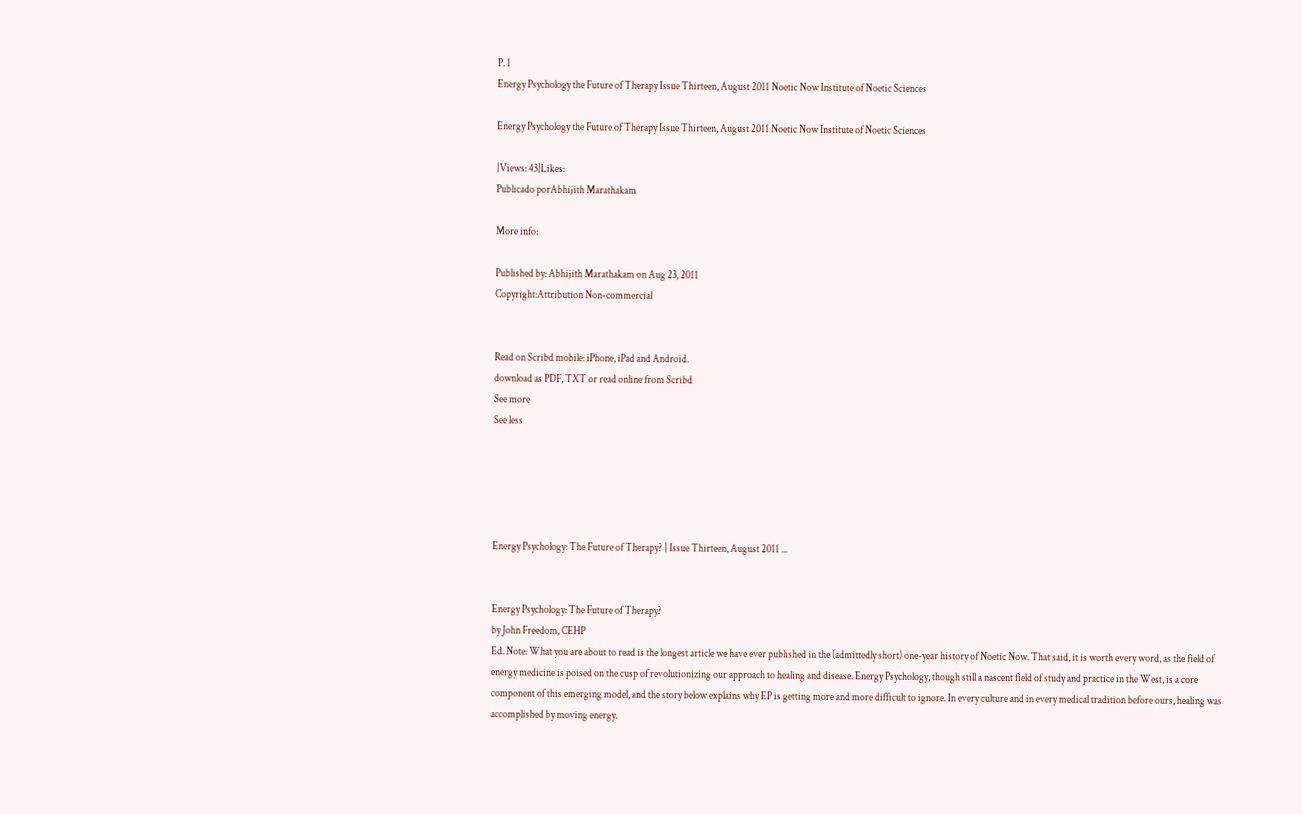P. 1
Energy Psychology the Future of Therapy Issue Thirteen, August 2011 Noetic Now Institute of Noetic Sciences

Energy Psychology the Future of Therapy Issue Thirteen, August 2011 Noetic Now Institute of Noetic Sciences

|Views: 43|Likes:
Publicado porAbhijith Marathakam

More info:

Published by: Abhijith Marathakam on Aug 23, 2011
Copyright:Attribution Non-commercial


Read on Scribd mobile: iPhone, iPad and Android.
download as PDF, TXT or read online from Scribd
See more
See less





Energy Psychology: The Future of Therapy? | Issue Thirteen, August 2011 ...


Energy Psychology: The Future of Therapy?
by John Freedom, CEHP
Ed. Note: What you are about to read is the longest article we have ever published in the (admittedly short) one-year history of Noetic Now. That said, it is worth every word, as the field of energy medicine is poised on the cusp of revolutionizing our approach to healing and disease. Energy Psychology, though still a nascent field of study and practice in the West, is a core component of this emerging model, and the story below explains why EP is getting more and more difficult to ignore. In every culture and in every medical tradition before ours, healing was accomplished by moving energy.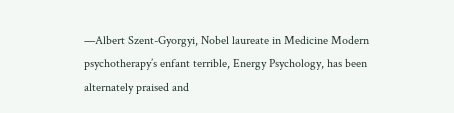—Albert Szent-Gyorgyi, Nobel laureate in Medicine Modern psychotherapy’s enfant terrible, Energy Psychology, has been alternately praised and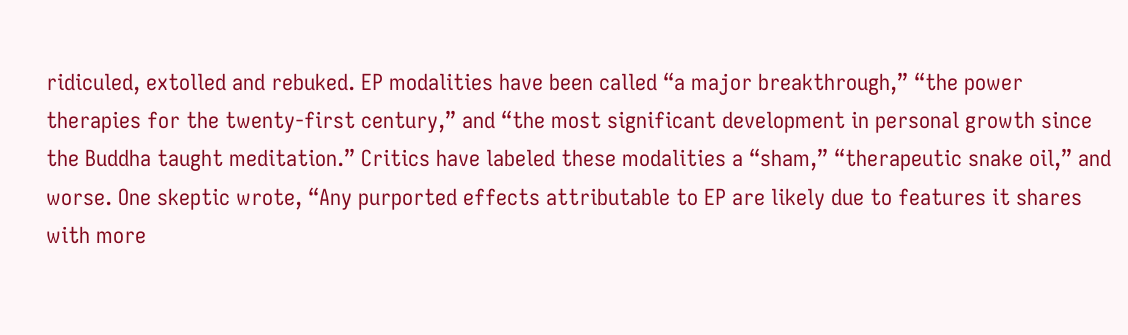ridiculed, extolled and rebuked. EP modalities have been called “a major breakthrough,” “the power therapies for the twenty-first century,” and “the most significant development in personal growth since the Buddha taught meditation.” Critics have labeled these modalities a “sham,” “therapeutic snake oil,” and worse. One skeptic wrote, “Any purported effects attributable to EP are likely due to features it shares with more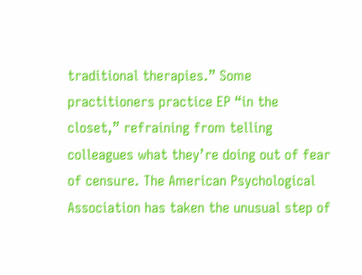traditional therapies.” Some practitioners practice EP “in the closet,” refraining from telling colleagues what they’re doing out of fear of censure. The American Psychological Association has taken the unusual step of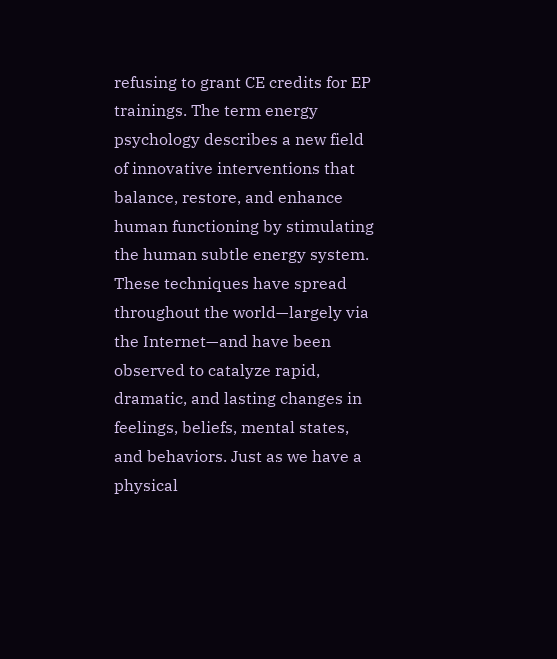refusing to grant CE credits for EP trainings. The term energy psychology describes a new field of innovative interventions that balance, restore, and enhance human functioning by stimulating the human subtle energy system. These techniques have spread throughout the world—largely via the Internet—and have been observed to catalyze rapid, dramatic, and lasting changes in feelings, beliefs, mental states, and behaviors. Just as we have a physical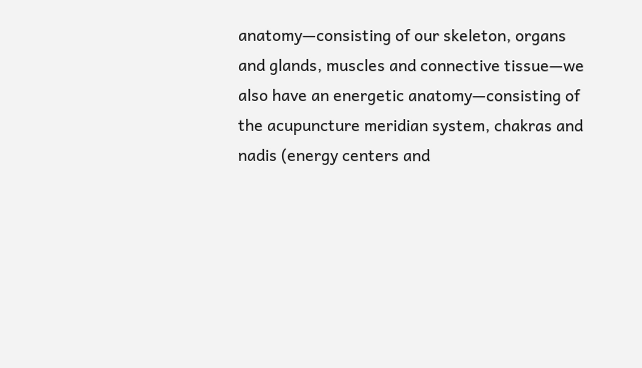anatomy—consisting of our skeleton, organs and glands, muscles and connective tissue—we also have an energetic anatomy—consisting of the acupuncture meridian system, chakras and nadis (energy centers and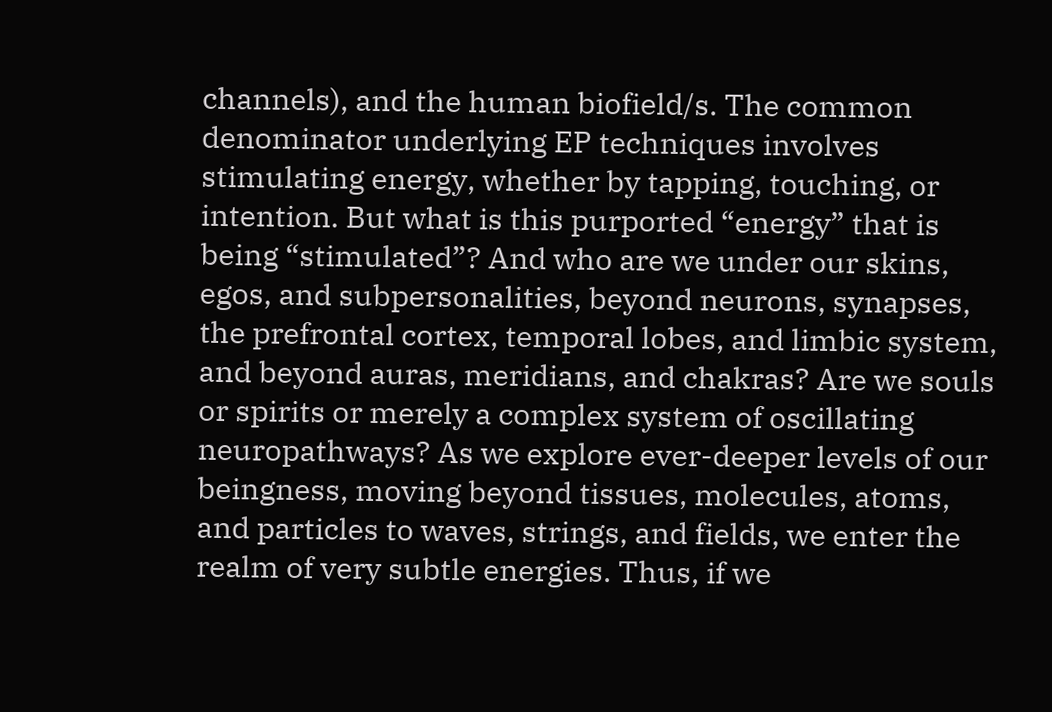channels), and the human biofield/s. The common denominator underlying EP techniques involves stimulating energy, whether by tapping, touching, or intention. But what is this purported “energy” that is being “stimulated”? And who are we under our skins, egos, and subpersonalities, beyond neurons, synapses, the prefrontal cortex, temporal lobes, and limbic system, and beyond auras, meridians, and chakras? Are we souls or spirits or merely a complex system of oscillating neuropathways? As we explore ever-deeper levels of our beingness, moving beyond tissues, molecules, atoms, and particles to waves, strings, and fields, we enter the realm of very subtle energies. Thus, if we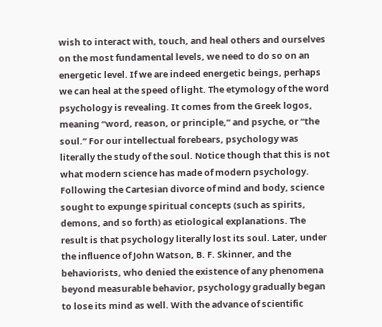wish to interact with, touch, and heal others and ourselves on the most fundamental levels, we need to do so on an energetic level. If we are indeed energetic beings, perhaps we can heal at the speed of light. The etymology of the word psychology is revealing. It comes from the Greek logos, meaning “word, reason, or principle,” and psyche, or “the soul.” For our intellectual forebears, psychology was literally the study of the soul. Notice though that this is not what modern science has made of modern psychology. Following the Cartesian divorce of mind and body, science sought to expunge spiritual concepts (such as spirits, demons, and so forth) as etiological explanations. The result is that psychology literally lost its soul. Later, under the influence of John Watson, B. F. Skinner, and the behaviorists, who denied the existence of any phenomena beyond measurable behavior, psychology gradually began to lose its mind as well. With the advance of scientific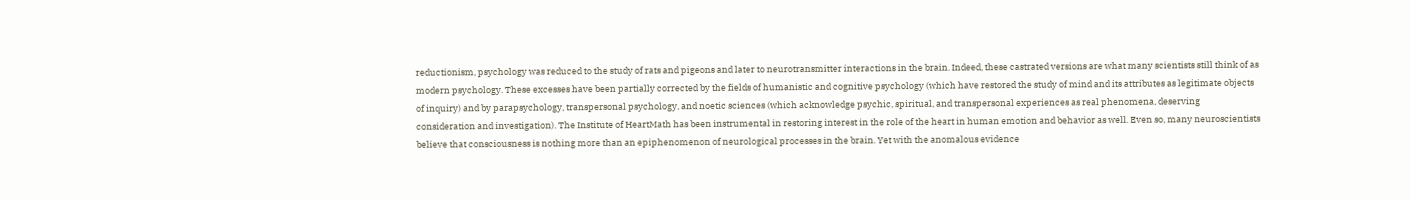reductionism, psychology was reduced to the study of rats and pigeons and later to neurotransmitter interactions in the brain. Indeed, these castrated versions are what many scientists still think of as modern psychology. These excesses have been partially corrected by the fields of humanistic and cognitive psychology (which have restored the study of mind and its attributes as legitimate objects of inquiry) and by parapsychology, transpersonal psychology, and noetic sciences (which acknowledge psychic, spiritual, and transpersonal experiences as real phenomena, deserving consideration and investigation). The Institute of HeartMath has been instrumental in restoring interest in the role of the heart in human emotion and behavior as well. Even so, many neuroscientists believe that consciousness is nothing more than an epiphenomenon of neurological processes in the brain. Yet with the anomalous evidence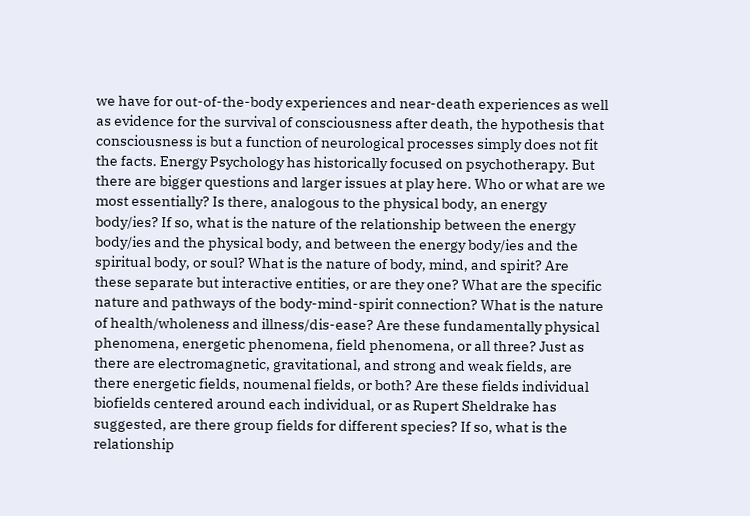we have for out-of-the-body experiences and near-death experiences as well as evidence for the survival of consciousness after death, the hypothesis that consciousness is but a function of neurological processes simply does not fit the facts. Energy Psychology has historically focused on psychotherapy. But there are bigger questions and larger issues at play here. Who or what are we most essentially? Is there, analogous to the physical body, an energy body/ies? If so, what is the nature of the relationship between the energy body/ies and the physical body, and between the energy body/ies and the spiritual body, or soul? What is the nature of body, mind, and spirit? Are these separate but interactive entities, or are they one? What are the specific nature and pathways of the body-mind-spirit connection? What is the nature of health/wholeness and illness/dis-ease? Are these fundamentally physical phenomena, energetic phenomena, field phenomena, or all three? Just as there are electromagnetic, gravitational, and strong and weak fields, are there energetic fields, noumenal fields, or both? Are these fields individual biofields centered around each individual, or as Rupert Sheldrake has suggested, are there group fields for different species? If so, what is the relationship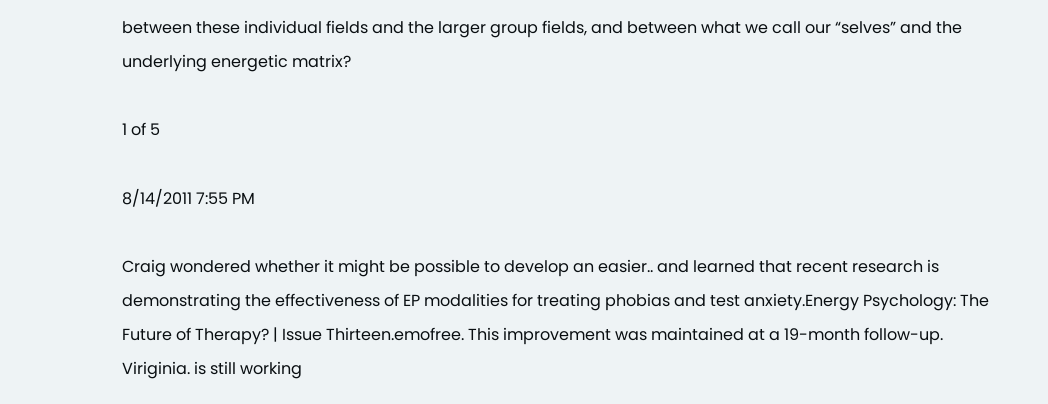between these individual fields and the larger group fields, and between what we call our “selves” and the underlying energetic matrix?

1 of 5

8/14/2011 7:55 PM

Craig wondered whether it might be possible to develop an easier.. and learned that recent research is demonstrating the effectiveness of EP modalities for treating phobias and test anxiety.Energy Psychology: The Future of Therapy? | Issue Thirteen.emofree. This improvement was maintained at a 19-month follow-up. Viriginia. is still working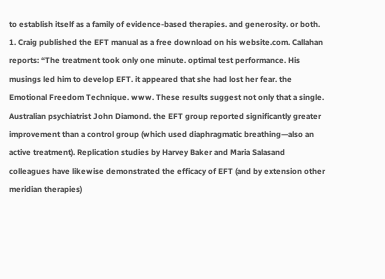to establish itself as a family of evidence-based therapies. and generosity. or both. 1. Craig published the EFT manual as a free download on his website.com. Callahan reports: “The treatment took only one minute. optimal test performance. His musings led him to develop EFT. it appeared that she had lost her fear. the Emotional Freedom Technique. www. These results suggest not only that a single. Australian psychiatrist John Diamond. the EFT group reported significantly greater improvement than a control group (which used diaphragmatic breathing—also an active treatment). Replication studies by Harvey Baker and Maria Salasand colleagues have likewise demonstrated the efficacy of EFT (and by extension other meridian therapies)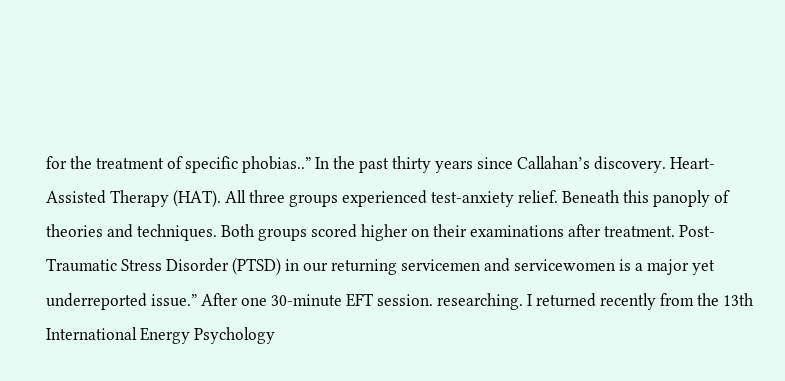for the treatment of specific phobias..” In the past thirty years since Callahan’s discovery. Heart-Assisted Therapy (HAT). All three groups experienced test-anxiety relief. Beneath this panoply of theories and techniques. Both groups scored higher on their examinations after treatment. Post-Traumatic Stress Disorder (PTSD) in our returning servicemen and servicewomen is a major yet underreported issue.” After one 30-minute EFT session. researching. I returned recently from the 13th International Energy Psychology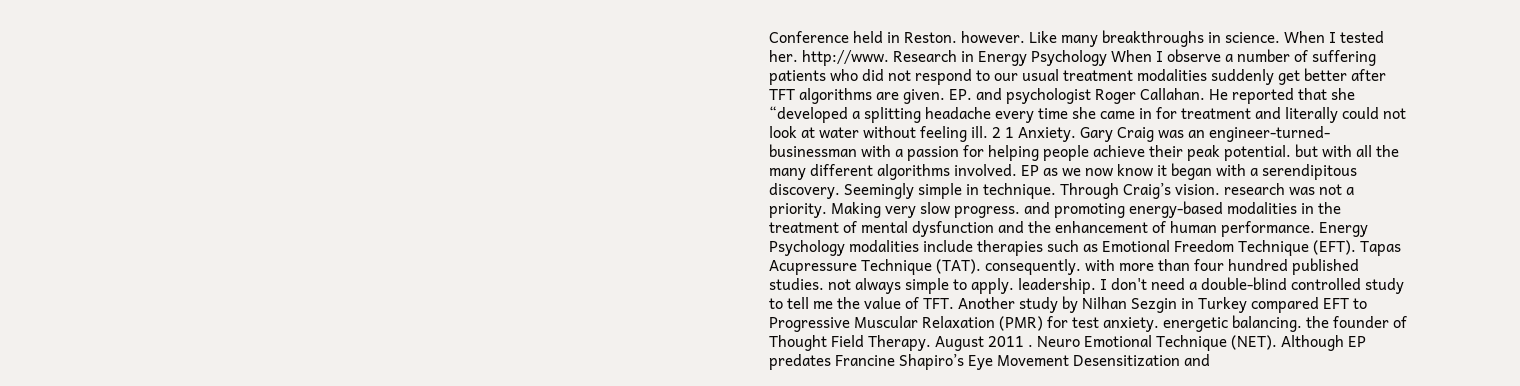Conference held in Reston. however. Like many breakthroughs in science. When I tested her. http://www. Research in Energy Psychology When I observe a number of suffering patients who did not respond to our usual treatment modalities suddenly get better after TFT algorithms are given. EP. and psychologist Roger Callahan. He reported that she “developed a splitting headache every time she came in for treatment and literally could not look at water without feeling ill. 2 1 Anxiety. Gary Craig was an engineer-turned-businessman with a passion for helping people achieve their peak potential. but with all the many different algorithms involved. EP as we now know it began with a serendipitous discovery. Seemingly simple in technique. Through Craig’s vision. research was not a priority. Making very slow progress. and promoting energy-based modalities in the treatment of mental dysfunction and the enhancement of human performance. Energy Psychology modalities include therapies such as Emotional Freedom Technique (EFT). Tapas Acupressure Technique (TAT). consequently. with more than four hundred published studies. not always simple to apply. leadership. I don't need a double-blind controlled study to tell me the value of TFT. Another study by Nilhan Sezgin in Turkey compared EFT to Progressive Muscular Relaxation (PMR) for test anxiety. energetic balancing. the founder of Thought Field Therapy. August 2011 . Neuro Emotional Technique (NET). Although EP predates Francine Shapiro’s Eye Movement Desensitization and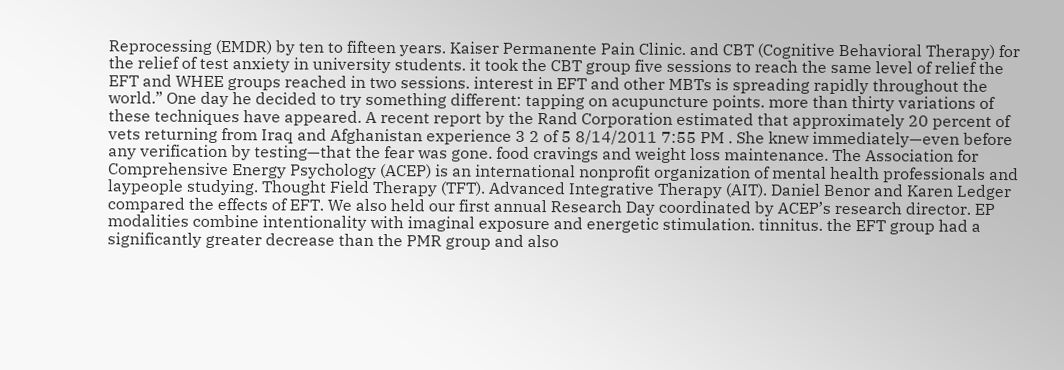Reprocessing (EMDR) by ten to fifteen years. Kaiser Permanente Pain Clinic. and CBT (Cognitive Behavioral Therapy) for the relief of test anxiety in university students. it took the CBT group five sessions to reach the same level of relief the EFT and WHEE groups reached in two sessions. interest in EFT and other MBTs is spreading rapidly throughout the world.” One day he decided to try something different: tapping on acupuncture points. more than thirty variations of these techniques have appeared. A recent report by the Rand Corporation estimated that approximately 20 percent of vets returning from Iraq and Afghanistan experience 3 2 of 5 8/14/2011 7:55 PM . She knew immediately—even before any verification by testing—that the fear was gone. food cravings and weight loss maintenance. The Association for Comprehensive Energy Psychology (ACEP) is an international nonprofit organization of mental health professionals and laypeople studying. Thought Field Therapy (TFT). Advanced Integrative Therapy (AIT). Daniel Benor and Karen Ledger compared the effects of EFT. We also held our first annual Research Day coordinated by ACEP’s research director. EP modalities combine intentionality with imaginal exposure and energetic stimulation. tinnitus. the EFT group had a significantly greater decrease than the PMR group and also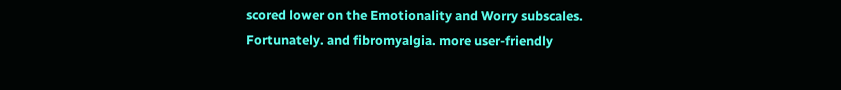scored lower on the Emotionality and Worry subscales. Fortunately. and fibromyalgia. more user-friendly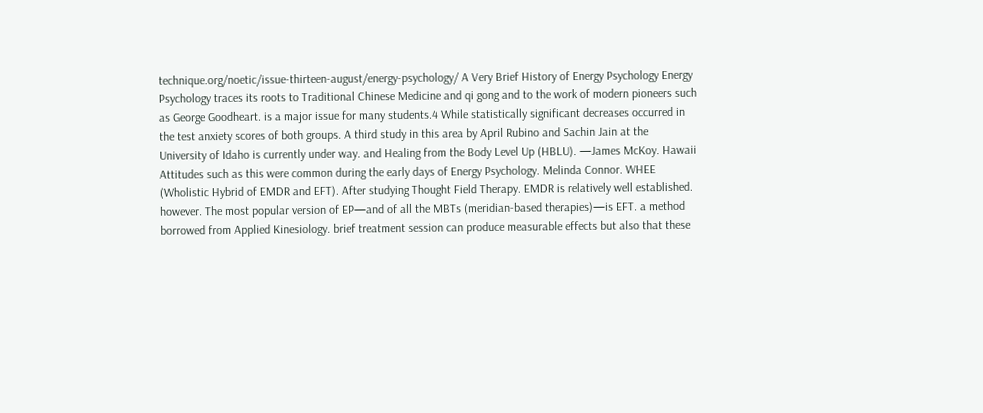technique.org/noetic/issue-thirteen-august/energy-psychology/ A Very Brief History of Energy Psychology Energy Psychology traces its roots to Traditional Chinese Medicine and qi gong and to the work of modern pioneers such as George Goodheart. is a major issue for many students.4 While statistically significant decreases occurred in the test anxiety scores of both groups. A third study in this area by April Rubino and Sachin Jain at the University of Idaho is currently under way. and Healing from the Body Level Up (HBLU). —James McKoy. Hawaii Attitudes such as this were common during the early days of Energy Psychology. Melinda Connor. WHEE (Wholistic Hybrid of EMDR and EFT). After studying Thought Field Therapy. EMDR is relatively well established. however. The most popular version of EP—and of all the MBTs (meridian-based therapies)—is EFT. a method borrowed from Applied Kinesiology. brief treatment session can produce measurable effects but also that these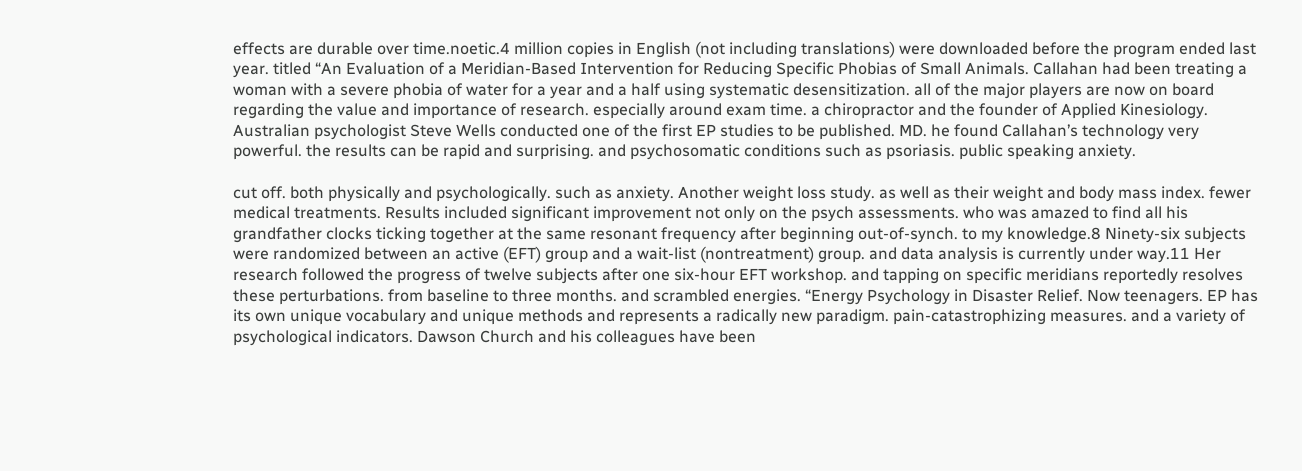effects are durable over time.noetic.4 million copies in English (not including translations) were downloaded before the program ended last year. titled “An Evaluation of a Meridian-Based Intervention for Reducing Specific Phobias of Small Animals. Callahan had been treating a woman with a severe phobia of water for a year and a half using systematic desensitization. all of the major players are now on board regarding the value and importance of research. especially around exam time. a chiropractor and the founder of Applied Kinesiology. Australian psychologist Steve Wells conducted one of the first EP studies to be published. MD. he found Callahan’s technology very powerful. the results can be rapid and surprising. and psychosomatic conditions such as psoriasis. public speaking anxiety.

cut off. both physically and psychologically. such as anxiety. Another weight loss study. as well as their weight and body mass index. fewer medical treatments. Results included significant improvement not only on the psych assessments. who was amazed to find all his grandfather clocks ticking together at the same resonant frequency after beginning out-of-synch. to my knowledge.8 Ninety-six subjects were randomized between an active (EFT) group and a wait-list (nontreatment) group. and data analysis is currently under way.11 Her research followed the progress of twelve subjects after one six-hour EFT workshop. and tapping on specific meridians reportedly resolves these perturbations. from baseline to three months. and scrambled energies. “Energy Psychology in Disaster Relief. Now teenagers. EP has its own unique vocabulary and unique methods and represents a radically new paradigm. pain-catastrophizing measures. and a variety of psychological indicators. Dawson Church and his colleagues have been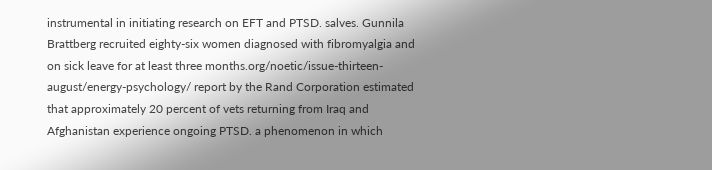instrumental in initiating research on EFT and PTSD. salves. Gunnila Brattberg recruited eighty-six women diagnosed with fibromyalgia and on sick leave for at least three months.org/noetic/issue-thirteen-august/energy-psychology/ report by the Rand Corporation estimated that approximately 20 percent of vets returning from Iraq and Afghanistan experience ongoing PTSD. a phenomenon in which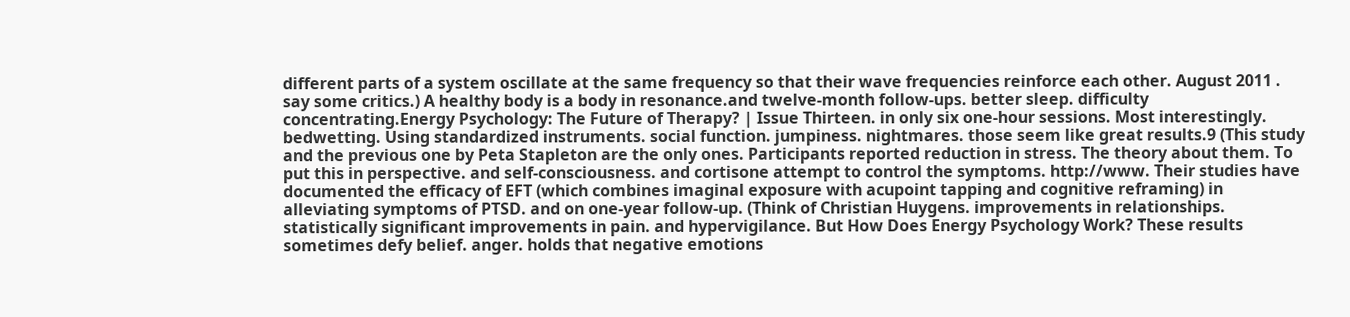different parts of a system oscillate at the same frequency so that their wave frequencies reinforce each other. August 2011 . say some critics.) A healthy body is a body in resonance.and twelve-month follow-ups. better sleep. difficulty concentrating.Energy Psychology: The Future of Therapy? | Issue Thirteen. in only six one-hour sessions. Most interestingly. bedwetting. Using standardized instruments. social function. jumpiness. nightmares. those seem like great results.9 (This study and the previous one by Peta Stapleton are the only ones. Participants reported reduction in stress. The theory about them. To put this in perspective. and self-consciousness. and cortisone attempt to control the symptoms. http://www. Their studies have documented the efficacy of EFT (which combines imaginal exposure with acupoint tapping and cognitive reframing) in alleviating symptoms of PTSD. and on one-year follow-up. (Think of Christian Huygens. improvements in relationships. statistically significant improvements in pain. and hypervigilance. But How Does Energy Psychology Work? These results sometimes defy belief. anger. holds that negative emotions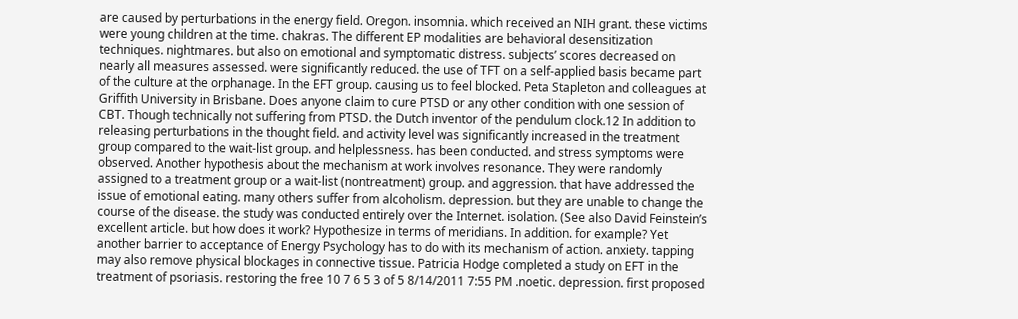are caused by perturbations in the energy field. Oregon. insomnia. which received an NIH grant. these victims were young children at the time. chakras. The different EP modalities are behavioral desensitization techniques. nightmares. but also on emotional and symptomatic distress. subjects’ scores decreased on nearly all measures assessed. were significantly reduced. the use of TFT on a self-applied basis became part of the culture at the orphanage. In the EFT group. causing us to feel blocked. Peta Stapleton and colleagues at Griffith University in Brisbane. Does anyone claim to cure PTSD or any other condition with one session of CBT. Though technically not suffering from PTSD. the Dutch inventor of the pendulum clock.12 In addition to releasing perturbations in the thought field. and activity level was significantly increased in the treatment group compared to the wait-list group. and helplessness. has been conducted. and stress symptoms were observed. Another hypothesis about the mechanism at work involves resonance. They were randomly assigned to a treatment group or a wait-list (nontreatment) group. and aggression. that have addressed the issue of emotional eating. many others suffer from alcoholism. depression. but they are unable to change the course of the disease. the study was conducted entirely over the Internet. isolation. (See also David Feinstein’s excellent article. but how does it work? Hypothesize in terms of meridians. In addition. for example? Yet another barrier to acceptance of Energy Psychology has to do with its mechanism of action. anxiety. tapping may also remove physical blockages in connective tissue. Patricia Hodge completed a study on EFT in the treatment of psoriasis. restoring the free 10 7 6 5 3 of 5 8/14/2011 7:55 PM .noetic. depression. first proposed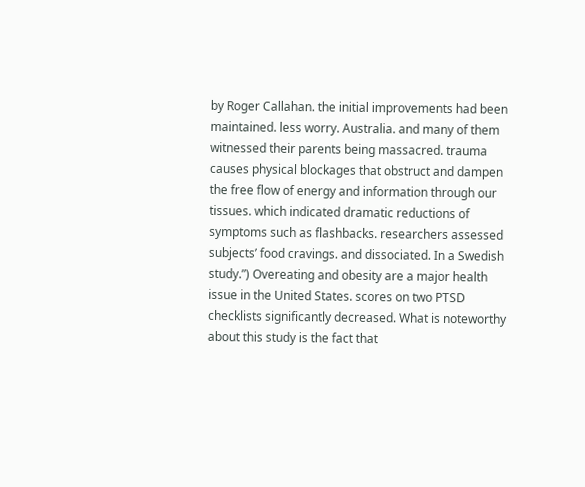by Roger Callahan. the initial improvements had been maintained. less worry. Australia. and many of them witnessed their parents being massacred. trauma causes physical blockages that obstruct and dampen the free flow of energy and information through our tissues. which indicated dramatic reductions of symptoms such as flashbacks. researchers assessed subjects’ food cravings. and dissociated. In a Swedish study.”) Overeating and obesity are a major health issue in the United States. scores on two PTSD checklists significantly decreased. What is noteworthy about this study is the fact that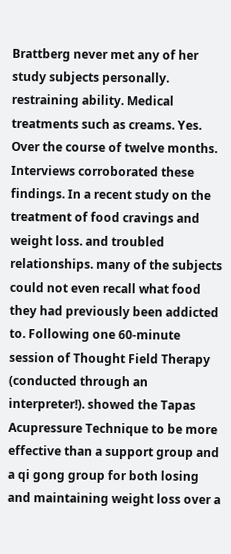Brattberg never met any of her study subjects personally. restraining ability. Medical treatments such as creams. Yes. Over the course of twelve months. Interviews corroborated these findings. In a recent study on the treatment of food cravings and weight loss. and troubled relationships. many of the subjects could not even recall what food they had previously been addicted to. Following one 60-minute session of Thought Field Therapy (conducted through an interpreter!). showed the Tapas Acupressure Technique to be more effective than a support group and a qi gong group for both losing and maintaining weight loss over a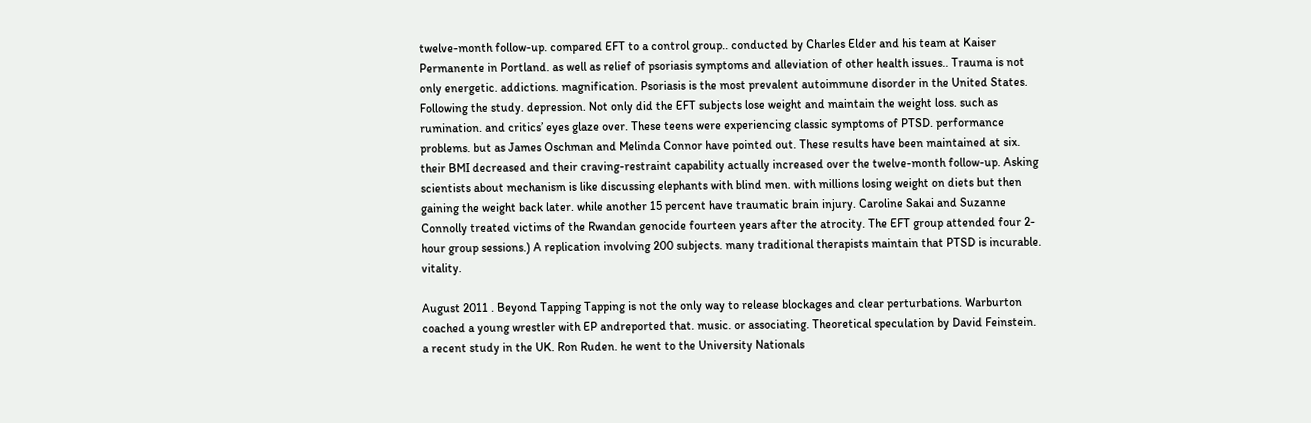twelve-month follow-up. compared EFT to a control group.. conducted by Charles Elder and his team at Kaiser Permanente in Portland. as well as relief of psoriasis symptoms and alleviation of other health issues.. Trauma is not only energetic. addictions. magnification. Psoriasis is the most prevalent autoimmune disorder in the United States. Following the study. depression. Not only did the EFT subjects lose weight and maintain the weight loss. such as rumination. and critics’ eyes glaze over. These teens were experiencing classic symptoms of PTSD. performance problems. but as James Oschman and Melinda Connor have pointed out. These results have been maintained at six. their BMI decreased and their craving-restraint capability actually increased over the twelve-month follow-up. Asking scientists about mechanism is like discussing elephants with blind men. with millions losing weight on diets but then gaining the weight back later. while another 15 percent have traumatic brain injury. Caroline Sakai and Suzanne Connolly treated victims of the Rwandan genocide fourteen years after the atrocity. The EFT group attended four 2-hour group sessions.) A replication involving 200 subjects. many traditional therapists maintain that PTSD is incurable. vitality.

August 2011 . Beyond Tapping Tapping is not the only way to release blockages and clear perturbations. Warburton coached a young wrestler with EP andreported that. music. or associating. Theoretical speculation by David Feinstein. a recent study in the UK. Ron Ruden. he went to the University Nationals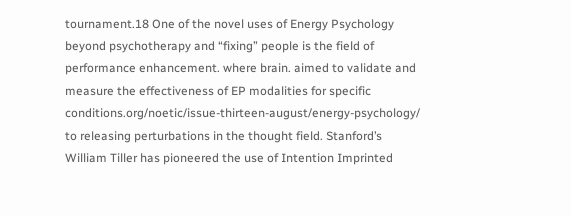tournament.18 One of the novel uses of Energy Psychology beyond psychotherapy and “fixing” people is the field of performance enhancement. where brain. aimed to validate and measure the effectiveness of EP modalities for specific conditions.org/noetic/issue-thirteen-august/energy-psychology/ to releasing perturbations in the thought field. Stanford’s William Tiller has pioneered the use of Intention Imprinted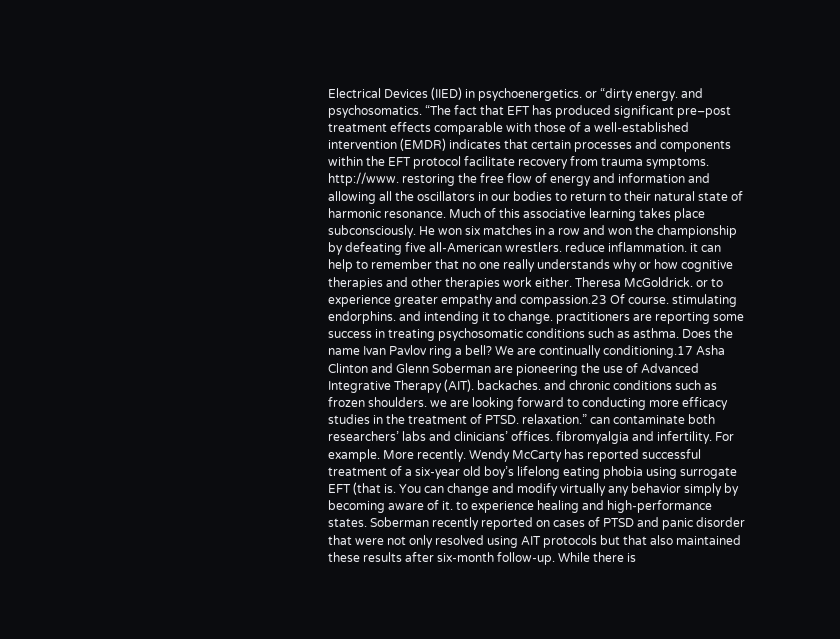Electrical Devices (IIED) in psychoenergetics. or “dirty energy. and psychosomatics. “The fact that EFT has produced significant pre–post treatment effects comparable with those of a well-established intervention (EMDR) indicates that certain processes and components within the EFT protocol facilitate recovery from trauma symptoms. http://www. restoring the free flow of energy and information and allowing all the oscillators in our bodies to return to their natural state of harmonic resonance. Much of this associative learning takes place subconsciously. He won six matches in a row and won the championship by defeating five all-American wrestlers. reduce inflammation. it can help to remember that no one really understands why or how cognitive therapies and other therapies work either. Theresa McGoldrick. or to experience greater empathy and compassion.23 Of course. stimulating endorphins. and intending it to change. practitioners are reporting some success in treating psychosomatic conditions such as asthma. Does the name Ivan Pavlov ring a bell? We are continually conditioning.17 Asha Clinton and Glenn Soberman are pioneering the use of Advanced Integrative Therapy (AIT). backaches. and chronic conditions such as frozen shoulders. we are looking forward to conducting more efficacy studies in the treatment of PTSD. relaxation.” can contaminate both researchers’ labs and clinicians’ offices. fibromyalgia and infertility. For example. More recently. Wendy McCarty has reported successful treatment of a six-year old boy’s lifelong eating phobia using surrogate EFT (that is. You can change and modify virtually any behavior simply by becoming aware of it. to experience healing and high-performance states. Soberman recently reported on cases of PTSD and panic disorder that were not only resolved using AIT protocols but that also maintained these results after six-month follow-up. While there is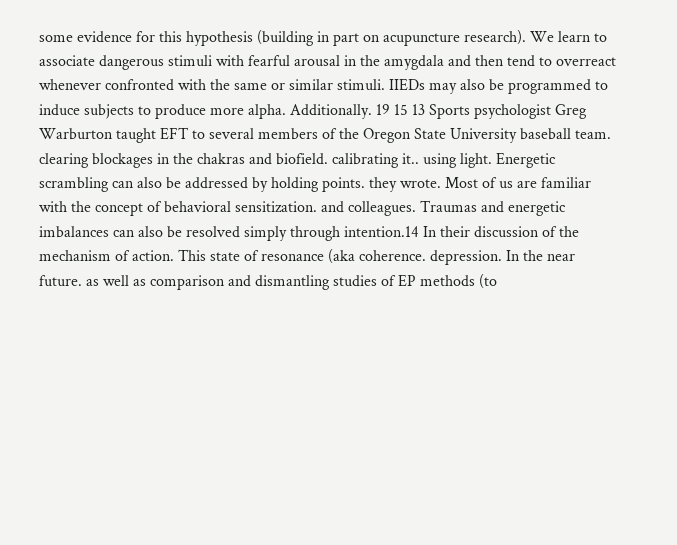some evidence for this hypothesis (building in part on acupuncture research). We learn to associate dangerous stimuli with fearful arousal in the amygdala and then tend to overreact whenever confronted with the same or similar stimuli. IIEDs may also be programmed to induce subjects to produce more alpha. Additionally. 19 15 13 Sports psychologist Greg Warburton taught EFT to several members of the Oregon State University baseball team. clearing blockages in the chakras and biofield. calibrating it.. using light. Energetic scrambling can also be addressed by holding points. they wrote. Most of us are familiar with the concept of behavioral sensitization. and colleagues. Traumas and energetic imbalances can also be resolved simply through intention.14 In their discussion of the mechanism of action. This state of resonance (aka coherence. depression. In the near future. as well as comparison and dismantling studies of EP methods (to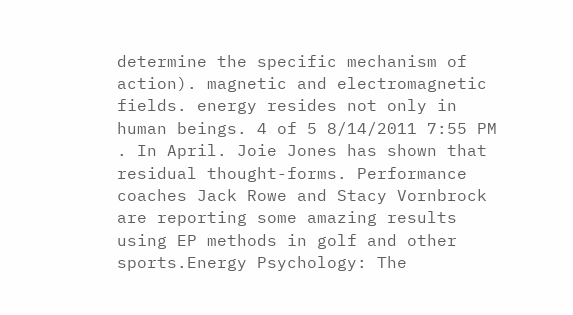determine the specific mechanism of action). magnetic and electromagnetic fields. energy resides not only in human beings. 4 of 5 8/14/2011 7:55 PM . In April. Joie Jones has shown that residual thought-forms. Performance coaches Jack Rowe and Stacy Vornbrock are reporting some amazing results using EP methods in golf and other sports.Energy Psychology: The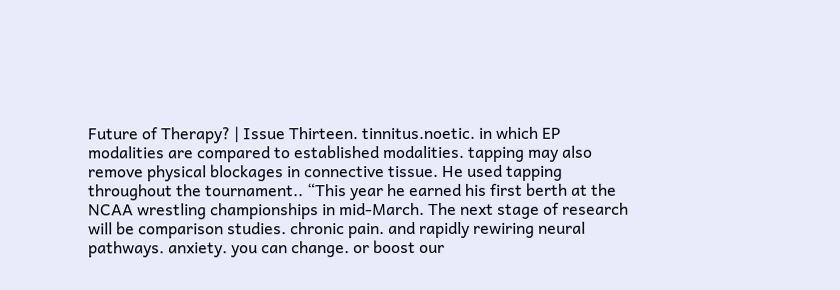Future of Therapy? | Issue Thirteen. tinnitus.noetic. in which EP modalities are compared to established modalities. tapping may also remove physical blockages in connective tissue. He used tapping throughout the tournament.. “This year he earned his first berth at the NCAA wrestling championships in mid-March. The next stage of research will be comparison studies. chronic pain. and rapidly rewiring neural pathways. anxiety. you can change. or boost our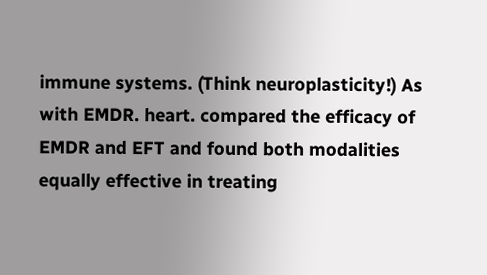immune systems. (Think neuroplasticity!) As with EMDR. heart. compared the efficacy of EMDR and EFT and found both modalities equally effective in treating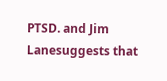PTSD. and Jim Lanesuggests that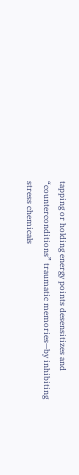tapping or holding energy points desensitizes and “counterconditions” traumatic memories—by inhibiting stress chemicals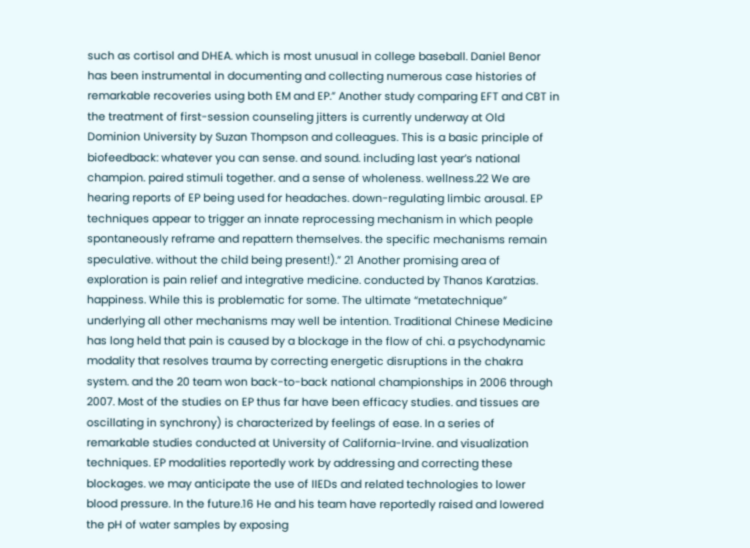such as cortisol and DHEA. which is most unusual in college baseball. Daniel Benor has been instrumental in documenting and collecting numerous case histories of remarkable recoveries using both EM and EP.” Another study comparing EFT and CBT in the treatment of first-session counseling jitters is currently underway at Old Dominion University by Suzan Thompson and colleagues. This is a basic principle of biofeedback: whatever you can sense. and sound. including last year’s national champion. paired stimuli together. and a sense of wholeness. wellness.22 We are hearing reports of EP being used for headaches. down-regulating limbic arousal. EP techniques appear to trigger an innate reprocessing mechanism in which people spontaneously reframe and repattern themselves. the specific mechanisms remain speculative. without the child being present!).” 21 Another promising area of exploration is pain relief and integrative medicine. conducted by Thanos Karatzias. happiness. While this is problematic for some. The ultimate “metatechnique” underlying all other mechanisms may well be intention. Traditional Chinese Medicine has long held that pain is caused by a blockage in the flow of chi. a psychodynamic modality that resolves trauma by correcting energetic disruptions in the chakra system. and the 20 team won back-to-back national championships in 2006 through 2007. Most of the studies on EP thus far have been efficacy studies. and tissues are oscillating in synchrony) is characterized by feelings of ease. In a series of remarkable studies conducted at University of California-Irvine. and visualization techniques. EP modalities reportedly work by addressing and correcting these blockages. we may anticipate the use of IIEDs and related technologies to lower blood pressure. In the future.16 He and his team have reportedly raised and lowered the pH of water samples by exposing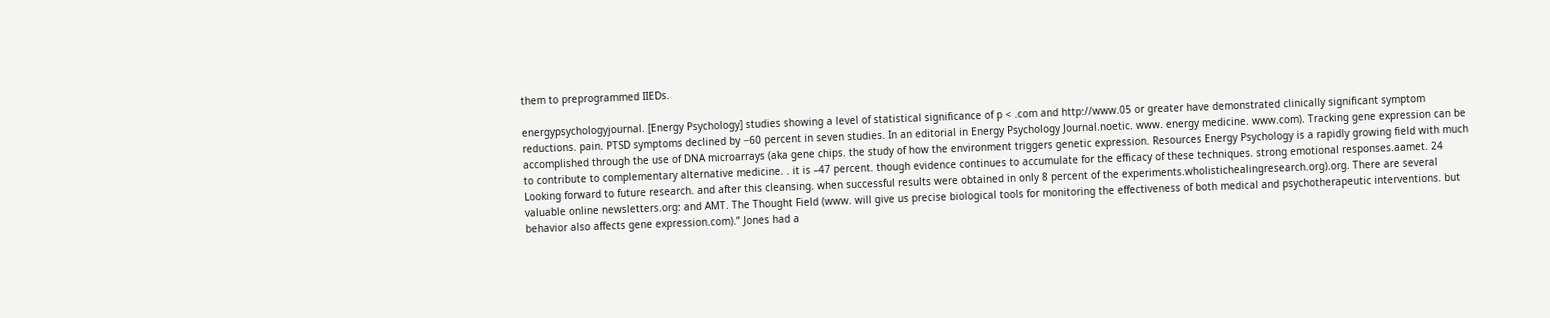them to preprogrammed IIEDs.

energypsychologyjournal. [Energy Psychology] studies showing a level of statistical significance of p < .com and http://www.05 or greater have demonstrated clinically significant symptom reductions. pain. PTSD symptoms declined by −60 percent in seven studies. In an editorial in Energy Psychology Journal.noetic. www. energy medicine. www.com). Tracking gene expression can be accomplished through the use of DNA microarrays (aka gene chips. the study of how the environment triggers genetic expression. Resources Energy Psychology is a rapidly growing field with much to contribute to complementary alternative medicine. . it is –47 percent. though evidence continues to accumulate for the efficacy of these techniques. strong emotional responses.aamet. 24 Looking forward to future research. and after this cleansing. when successful results were obtained in only 8 percent of the experiments.wholistichealingresearch.org).org. There are several valuable online newsletters.org: and AMT. The Thought Field (www. will give us precise biological tools for monitoring the effectiveness of both medical and psychotherapeutic interventions. but behavior also affects gene expression.com).” Jones had a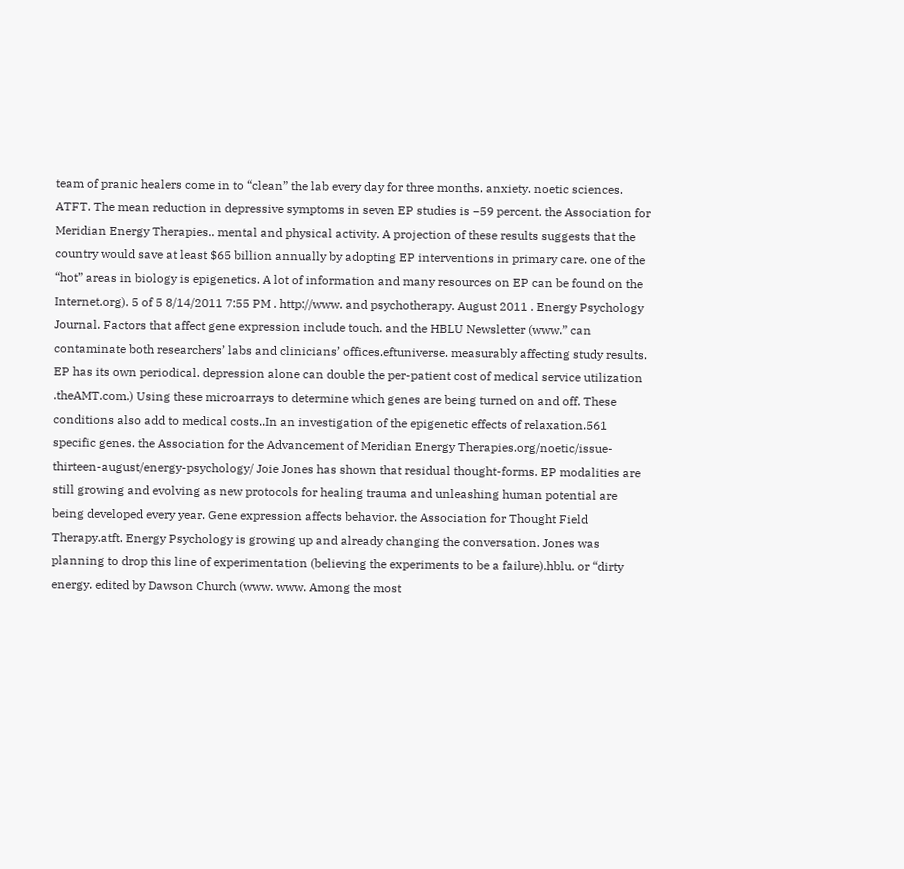team of pranic healers come in to “clean” the lab every day for three months. anxiety. noetic sciences. ATFT. The mean reduction in depressive symptoms in seven EP studies is −59 percent. the Association for Meridian Energy Therapies.. mental and physical activity. A projection of these results suggests that the country would save at least $65 billion annually by adopting EP interventions in primary care. one of the “hot” areas in biology is epigenetics. A lot of information and many resources on EP can be found on the Internet.org). 5 of 5 8/14/2011 7:55 PM . http://www. and psychotherapy. August 2011 . Energy Psychology Journal. Factors that affect gene expression include touch. and the HBLU Newsletter (www.” can contaminate both researchers’ labs and clinicians’ offices.eftuniverse. measurably affecting study results. EP has its own periodical. depression alone can double the per-patient cost of medical service utilization .theAMT.com.) Using these microarrays to determine which genes are being turned on and off. These conditions also add to medical costs..In an investigation of the epigenetic effects of relaxation.561 specific genes. the Association for the Advancement of Meridian Energy Therapies.org/noetic/issue-thirteen-august/energy-psychology/ Joie Jones has shown that residual thought-forms. EP modalities are still growing and evolving as new protocols for healing trauma and unleashing human potential are being developed every year. Gene expression affects behavior. the Association for Thought Field Therapy.atft. Energy Psychology is growing up and already changing the conversation. Jones was planning to drop this line of experimentation (believing the experiments to be a failure).hblu. or “dirty energy. edited by Dawson Church (www. www. Among the most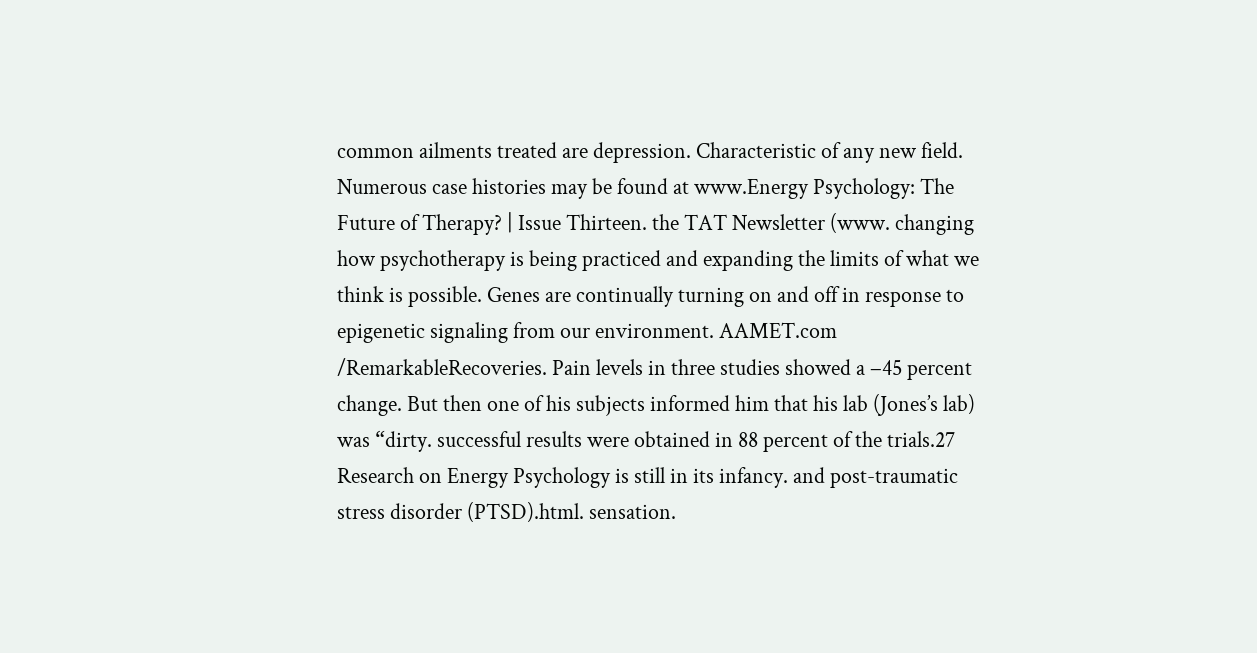common ailments treated are depression. Characteristic of any new field. Numerous case histories may be found at www.Energy Psychology: The Future of Therapy? | Issue Thirteen. the TAT Newsletter (www. changing how psychotherapy is being practiced and expanding the limits of what we think is possible. Genes are continually turning on and off in response to epigenetic signaling from our environment. AAMET.com /RemarkableRecoveries. Pain levels in three studies showed a −45 percent change. But then one of his subjects informed him that his lab (Jones’s lab) was “dirty. successful results were obtained in 88 percent of the trials.27 Research on Energy Psychology is still in its infancy. and post-traumatic stress disorder (PTSD).html. sensation.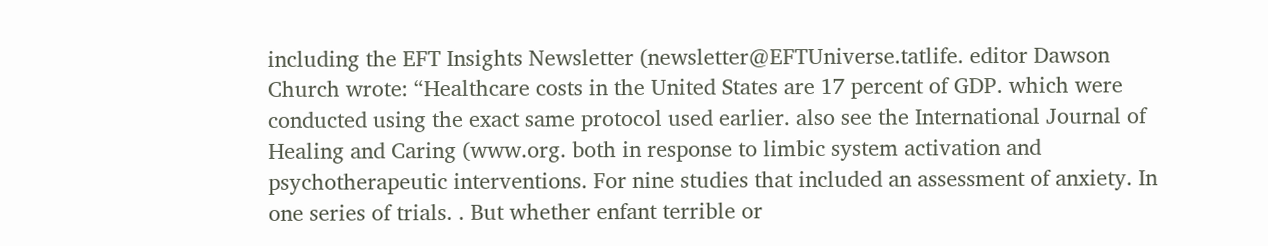including the EFT Insights Newsletter (newsletter@EFTUniverse.tatlife. editor Dawson Church wrote: “Healthcare costs in the United States are 17 percent of GDP. which were conducted using the exact same protocol used earlier. also see the International Journal of Healing and Caring (www.org. both in response to limbic system activation and psychotherapeutic interventions. For nine studies that included an assessment of anxiety. In one series of trials. . But whether enfant terrible or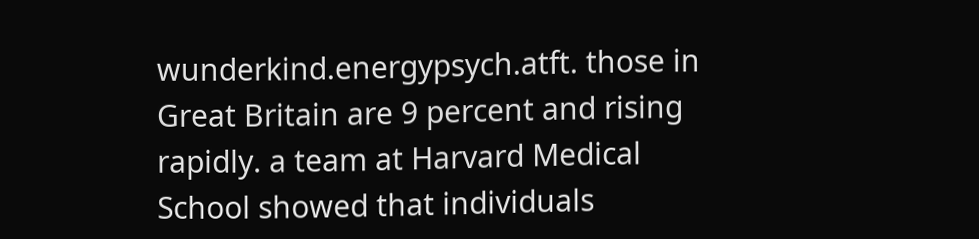wunderkind.energypsych.atft. those in Great Britain are 9 percent and rising rapidly. a team at Harvard Medical School showed that individuals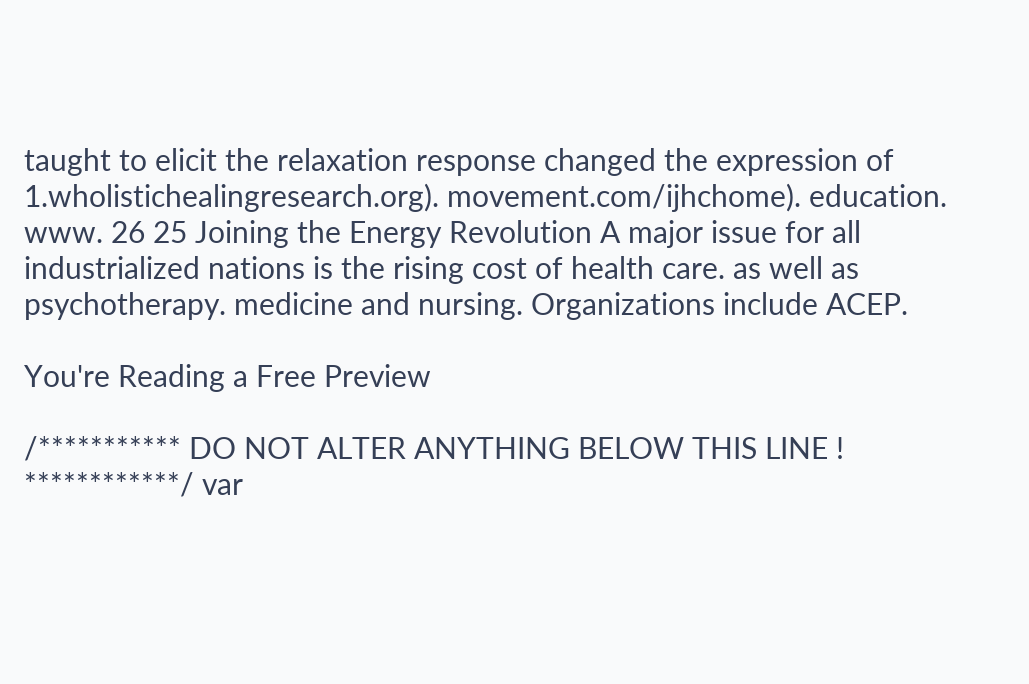taught to elicit the relaxation response changed the expression of 1.wholistichealingresearch.org). movement.com/ijhchome). education. www. 26 25 Joining the Energy Revolution A major issue for all industrialized nations is the rising cost of health care. as well as psychotherapy. medicine and nursing. Organizations include ACEP.

You're Reading a Free Preview

/*********** DO NOT ALTER ANYTHING BELOW THIS LINE ! ************/ var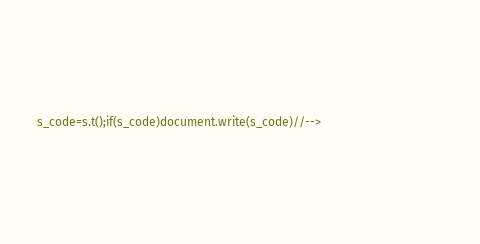s_code=s.t();if(s_code)document.write(s_code)//-->